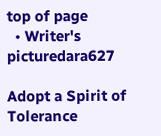top of page
  • Writer's picturedara627

Adopt a Spirit of Tolerance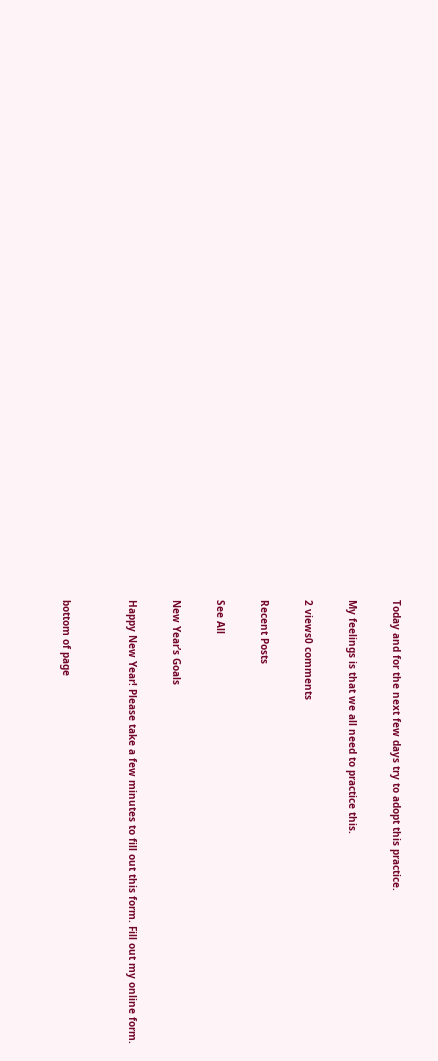Today and for the next few days try to adopt this practice.

My feelings is that we all need to practice this.

2 views0 comments

Recent Posts

See All

New Year’s Goals

Happy New Year! Please take a few minutes to fill out this form. Fill out my online form.


bottom of page